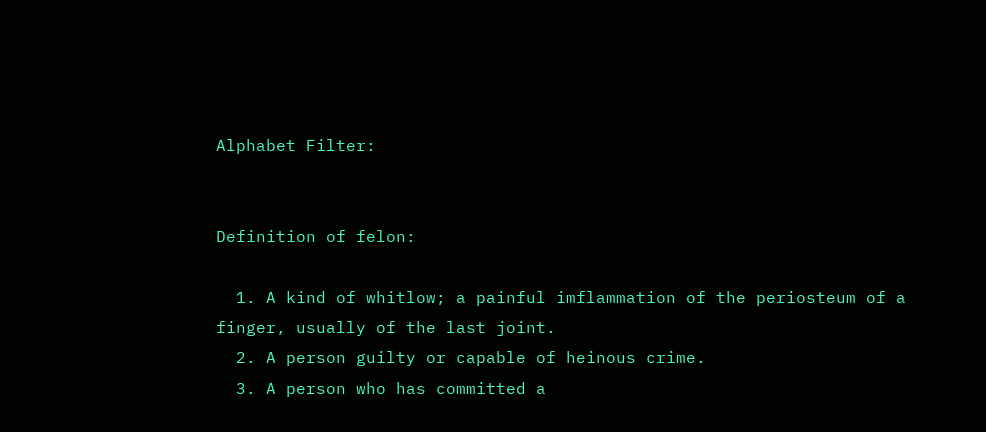Alphabet Filter:


Definition of felon:

  1. A kind of whitlow; a painful imflammation of the periosteum of a finger, usually of the last joint.
  2. A person guilty or capable of heinous crime.
  3. A person who has committed a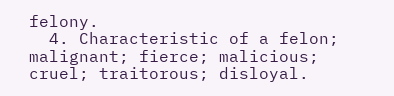felony.
  4. Characteristic of a felon; malignant; fierce; malicious; cruel; traitorous; disloyal.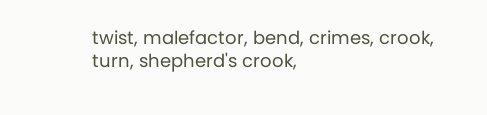twist, malefactor, bend, crimes, crook, turn, shepherd's crook,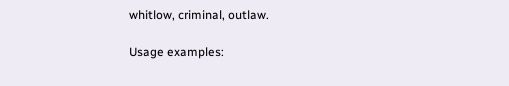whitlow, criminal, outlaw.

Usage examples: